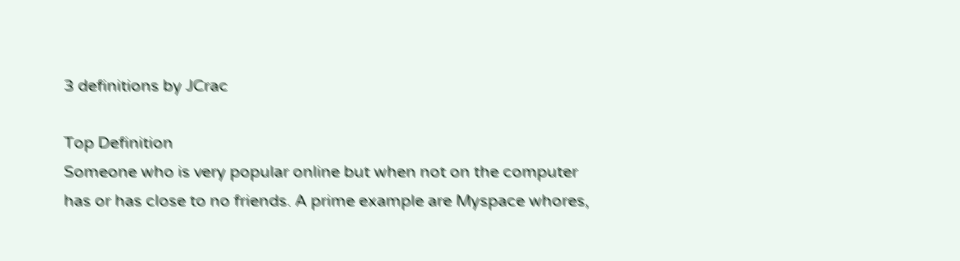3 definitions by JCrac

Top Definition
Someone who is very popular online but when not on the computer has or has close to no friends. A prime example are Myspace whores,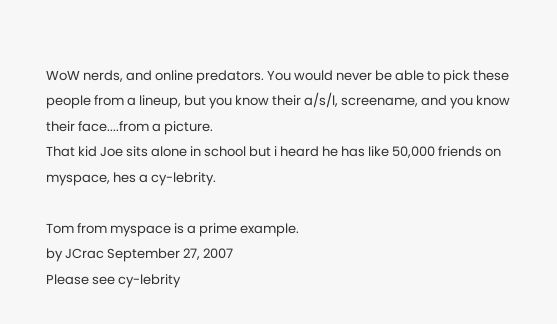WoW nerds, and online predators. You would never be able to pick these people from a lineup, but you know their a/s/l, screename, and you know their face....from a picture.
That kid Joe sits alone in school but i heard he has like 50,000 friends on myspace, hes a cy-lebrity.

Tom from myspace is a prime example.
by JCrac September 27, 2007
Please see cy-lebrity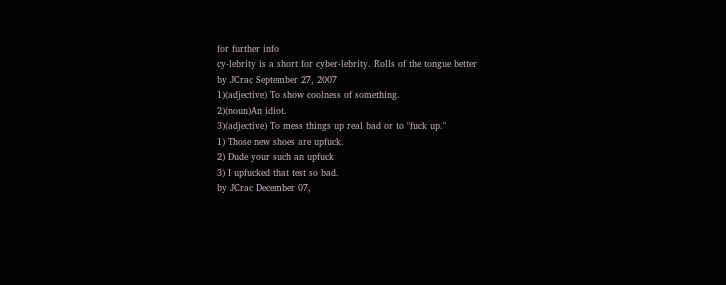for further info
cy-lebrity is a short for cyber-lebrity. Rolls of the tongue better
by JCrac September 27, 2007
1)(adjective) To show coolness of something.
2)(noun)An idiot.
3)(adjective) To mess things up real bad or to "fuck up."
1) Those new shoes are upfuck.
2) Dude your such an upfuck
3) I upfucked that test so bad.
by JCrac December 07,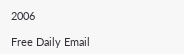2006

Free Daily Email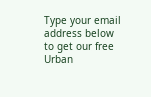Type your email address below to get our free Urban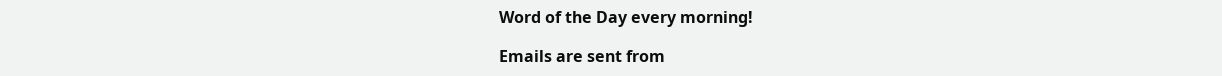Word of the Day every morning!

Emails are sent from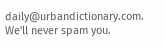daily@urbandictionary.com. We'll never spam you.